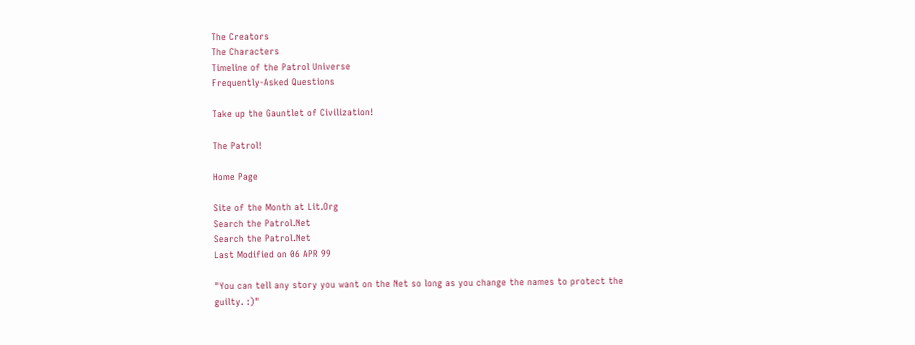The Creators
The Characters
Timeline of the Patrol Universe
Frequently-Asked Questions

Take up the Gauntlet of Civilization!

The Patrol!

Home Page

Site of the Month at Lit.Org
Search the Patrol.Net
Search the Patrol.Net
Last Modified on 06 APR 99

"You can tell any story you want on the Net so long as you change the names to protect the guilty. :)"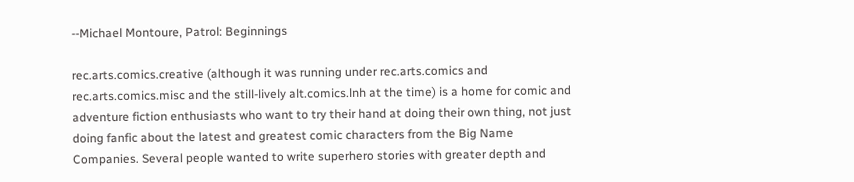--Michael Montoure, Patrol: Beginnings

rec.arts.comics.creative (although it was running under rec.arts.comics and rec.arts.comics.misc and the still-lively alt.comics.lnh at the time) is a home for comic and adventure fiction enthusiasts who want to try their hand at doing their own thing, not just doing fanfic about the latest and greatest comic characters from the Big Name Companies. Several people wanted to write superhero stories with greater depth and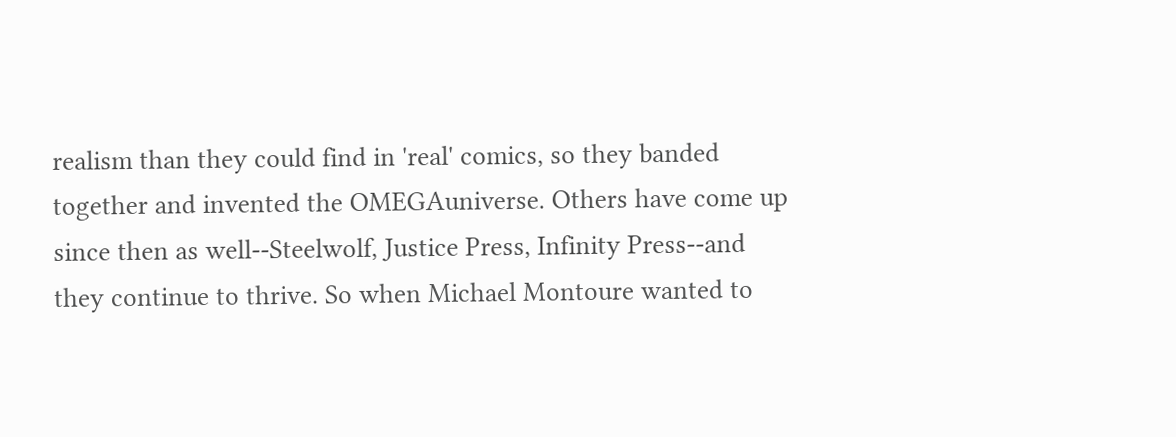realism than they could find in 'real' comics, so they banded together and invented the OMEGAuniverse. Others have come up since then as well--Steelwolf, Justice Press, Infinity Press--and they continue to thrive. So when Michael Montoure wanted to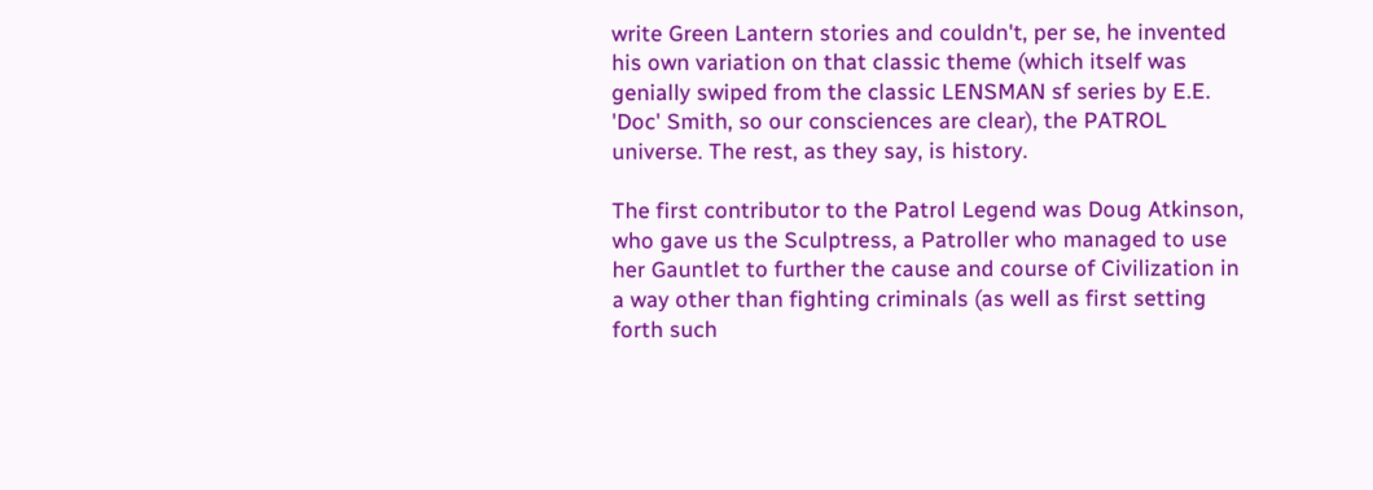write Green Lantern stories and couldn't, per se, he invented his own variation on that classic theme (which itself was genially swiped from the classic LENSMAN sf series by E.E. 'Doc' Smith, so our consciences are clear), the PATROL universe. The rest, as they say, is history.

The first contributor to the Patrol Legend was Doug Atkinson, who gave us the Sculptress, a Patroller who managed to use her Gauntlet to further the cause and course of Civilization in a way other than fighting criminals (as well as first setting forth such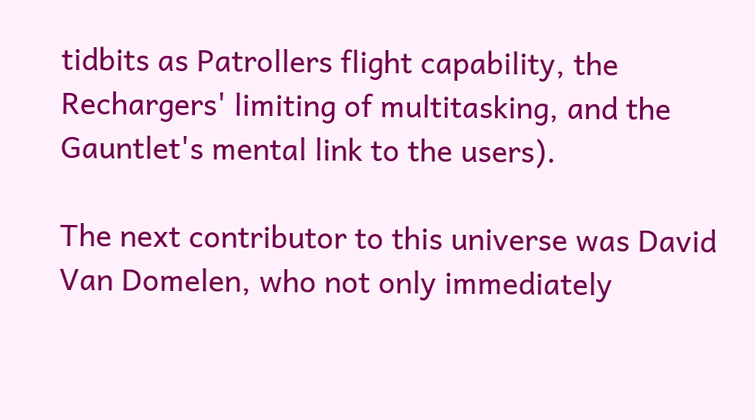tidbits as Patrollers flight capability, the Rechargers' limiting of multitasking, and the Gauntlet's mental link to the users).

The next contributor to this universe was David Van Domelen, who not only immediately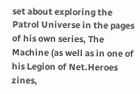set about exploring the Patrol Universe in the pages of his own series, The Machine (as well as in one of his Legion of Net.Heroes zines,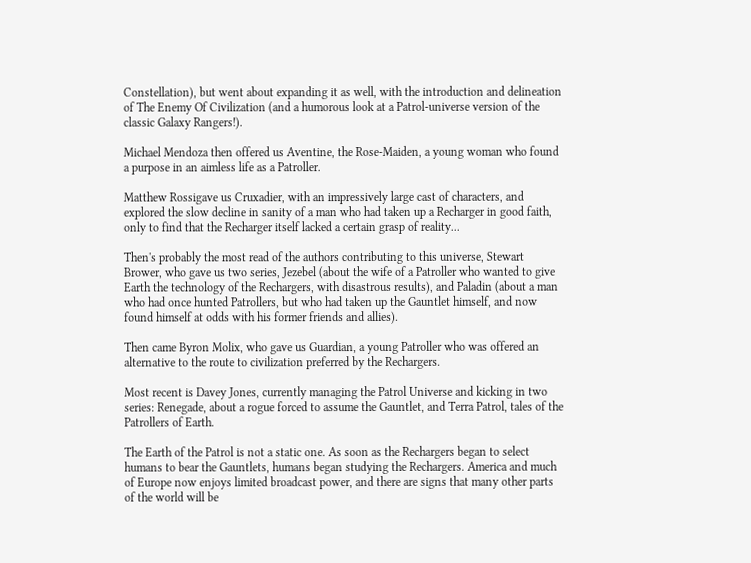Constellation), but went about expanding it as well, with the introduction and delineation of The Enemy Of Civilization (and a humorous look at a Patrol-universe version of the classic Galaxy Rangers!).

Michael Mendoza then offered us Aventine, the Rose-Maiden, a young woman who found a purpose in an aimless life as a Patroller.

Matthew Rossigave us Cruxadier, with an impressively large cast of characters, and explored the slow decline in sanity of a man who had taken up a Recharger in good faith, only to find that the Recharger itself lacked a certain grasp of reality...

Then's probably the most read of the authors contributing to this universe, Stewart Brower, who gave us two series, Jezebel (about the wife of a Patroller who wanted to give Earth the technology of the Rechargers, with disastrous results), and Paladin (about a man who had once hunted Patrollers, but who had taken up the Gauntlet himself, and now found himself at odds with his former friends and allies).

Then came Byron Molix, who gave us Guardian, a young Patroller who was offered an alternative to the route to civilization preferred by the Rechargers.

Most recent is Davey Jones, currently managing the Patrol Universe and kicking in two series: Renegade, about a rogue forced to assume the Gauntlet, and Terra Patrol, tales of the Patrollers of Earth.

The Earth of the Patrol is not a static one. As soon as the Rechargers began to select humans to bear the Gauntlets, humans began studying the Rechargers. America and much of Europe now enjoys limited broadcast power, and there are signs that many other parts of the world will be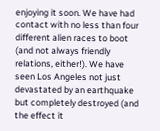enjoying it soon. We have had contact with no less than four different alien races to boot (and not always friendly relations, either!). We have seen Los Angeles not just devastated by an earthquake but completely destroyed (and the effect it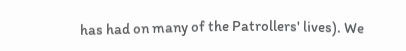has had on many of the Patrollers' lives). We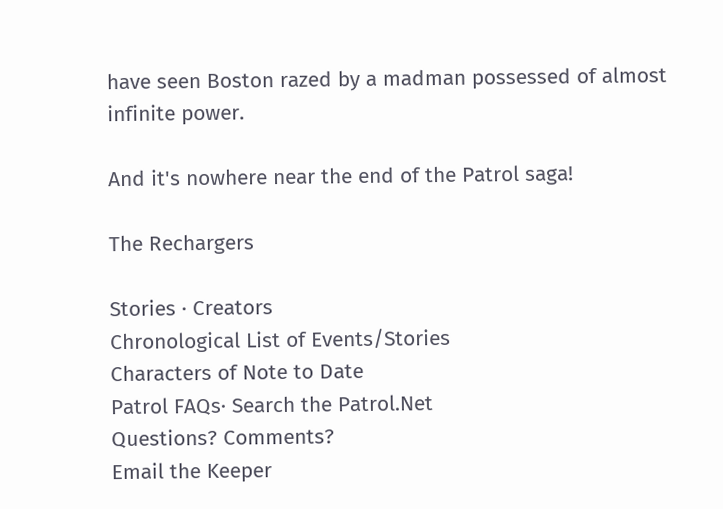have seen Boston razed by a madman possessed of almost infinite power.

And it's nowhere near the end of the Patrol saga!

The Rechargers

Stories · Creators
Chronological List of Events/Stories
Characters of Note to Date
Patrol FAQs· Search the Patrol.Net
Questions? Comments?
Email the Keeper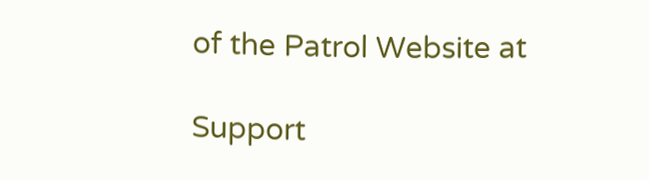of the Patrol Website at

Support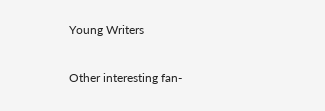Young Writers

Other interesting fan-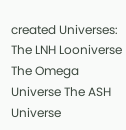created Universes:
The LNH Looniverse The Omega Universe The ASH Universe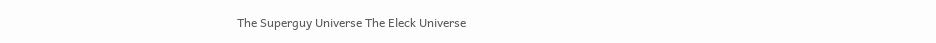The Superguy Universe The Eleck Universe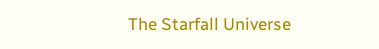The Starfall Universe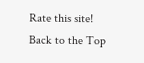Rate this site!
Back to the Top